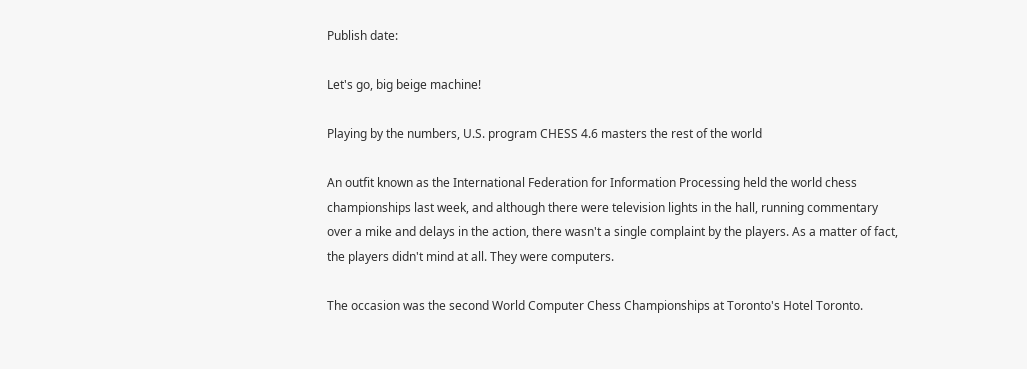Publish date:

Let's go, big beige machine!

Playing by the numbers, U.S. program CHESS 4.6 masters the rest of the world

An outfit known as the International Federation for Information Processing held the world chess championships last week, and although there were television lights in the hall, running commentary over a mike and delays in the action, there wasn't a single complaint by the players. As a matter of fact, the players didn't mind at all. They were computers.

The occasion was the second World Computer Chess Championships at Toronto's Hotel Toronto.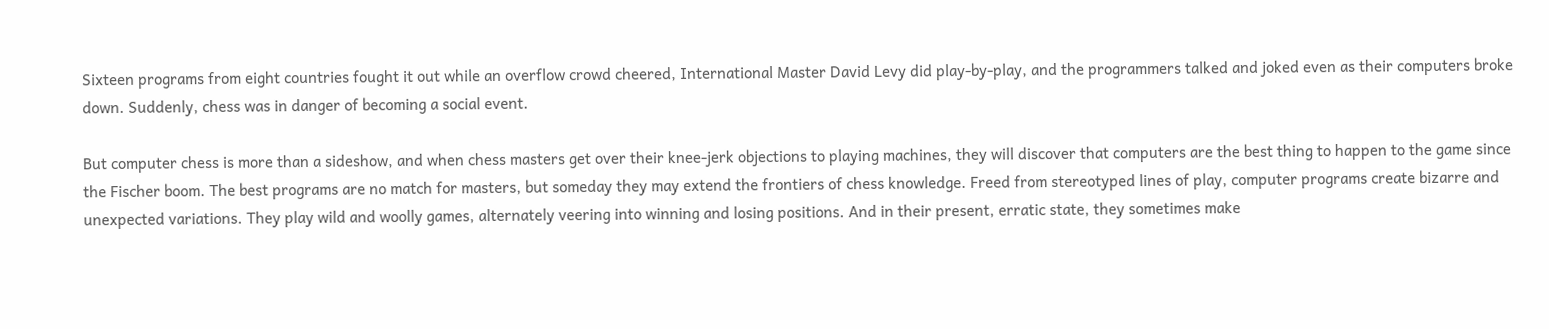Sixteen programs from eight countries fought it out while an overflow crowd cheered, International Master David Levy did play-by-play, and the programmers talked and joked even as their computers broke down. Suddenly, chess was in danger of becoming a social event.

But computer chess is more than a sideshow, and when chess masters get over their knee-jerk objections to playing machines, they will discover that computers are the best thing to happen to the game since the Fischer boom. The best programs are no match for masters, but someday they may extend the frontiers of chess knowledge. Freed from stereotyped lines of play, computer programs create bizarre and unexpected variations. They play wild and woolly games, alternately veering into winning and losing positions. And in their present, erratic state, they sometimes make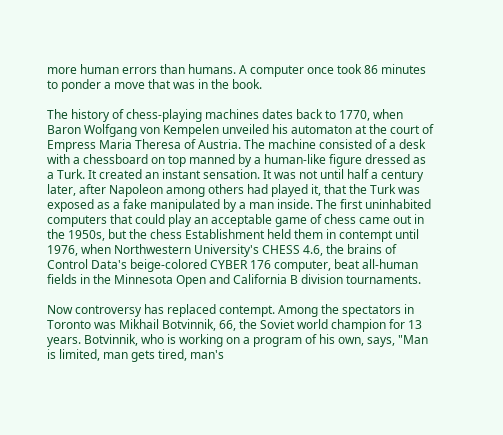more human errors than humans. A computer once took 86 minutes to ponder a move that was in the book.

The history of chess-playing machines dates back to 1770, when Baron Wolfgang von Kempelen unveiled his automaton at the court of Empress Maria Theresa of Austria. The machine consisted of a desk with a chessboard on top manned by a human-like figure dressed as a Turk. It created an instant sensation. It was not until half a century later, after Napoleon among others had played it, that the Turk was exposed as a fake manipulated by a man inside. The first uninhabited computers that could play an acceptable game of chess came out in the 1950s, but the chess Establishment held them in contempt until 1976, when Northwestern University's CHESS 4.6, the brains of Control Data's beige-colored CYBER 176 computer, beat all-human fields in the Minnesota Open and California B division tournaments.

Now controversy has replaced contempt. Among the spectators in Toronto was Mikhail Botvinnik, 66, the Soviet world champion for 13 years. Botvinnik, who is working on a program of his own, says, "Man is limited, man gets tired, man's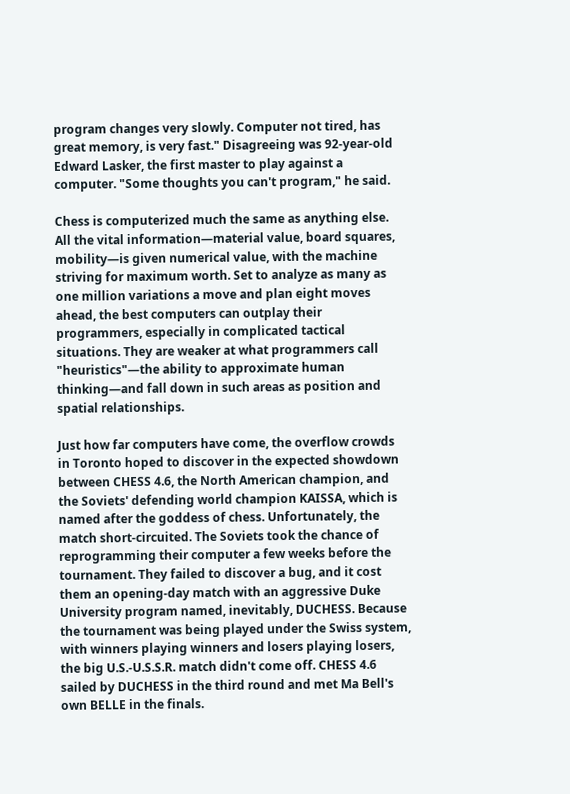program changes very slowly. Computer not tired, has great memory, is very fast." Disagreeing was 92-year-old Edward Lasker, the first master to play against a computer. "Some thoughts you can't program," he said.

Chess is computerized much the same as anything else. All the vital information—material value, board squares, mobility—is given numerical value, with the machine striving for maximum worth. Set to analyze as many as one million variations a move and plan eight moves ahead, the best computers can outplay their programmers, especially in complicated tactical situations. They are weaker at what programmers call "heuristics"—the ability to approximate human thinking—and fall down in such areas as position and spatial relationships.

Just how far computers have come, the overflow crowds in Toronto hoped to discover in the expected showdown between CHESS 4.6, the North American champion, and the Soviets' defending world champion KAISSA, which is named after the goddess of chess. Unfortunately, the match short-circuited. The Soviets took the chance of reprogramming their computer a few weeks before the tournament. They failed to discover a bug, and it cost them an opening-day match with an aggressive Duke University program named, inevitably, DUCHESS. Because the tournament was being played under the Swiss system, with winners playing winners and losers playing losers, the big U.S.-U.S.S.R. match didn't come off. CHESS 4.6 sailed by DUCHESS in the third round and met Ma Bell's own BELLE in the finals.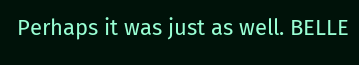Perhaps it was just as well. BELLE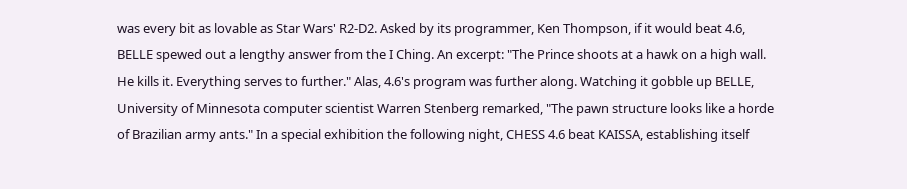was every bit as lovable as Star Wars' R2-D2. Asked by its programmer, Ken Thompson, if it would beat 4.6, BELLE spewed out a lengthy answer from the I Ching. An excerpt: "The Prince shoots at a hawk on a high wall. He kills it. Everything serves to further." Alas, 4.6's program was further along. Watching it gobble up BELLE, University of Minnesota computer scientist Warren Stenberg remarked, "The pawn structure looks like a horde of Brazilian army ants." In a special exhibition the following night, CHESS 4.6 beat KAISSA, establishing itself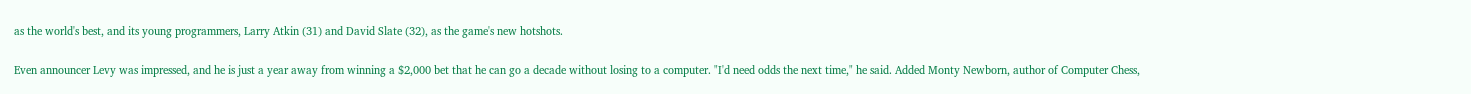as the world's best, and its young programmers, Larry Atkin (31) and David Slate (32), as the game's new hotshots.

Even announcer Levy was impressed, and he is just a year away from winning a $2,000 bet that he can go a decade without losing to a computer. "I'd need odds the next time," he said. Added Monty Newborn, author of Computer Chess,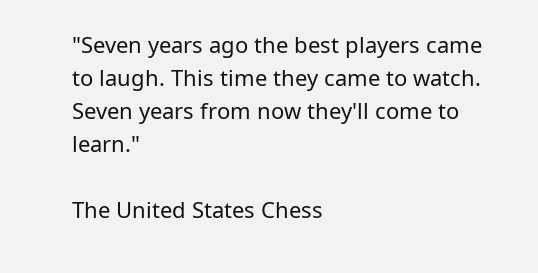"Seven years ago the best players came to laugh. This time they came to watch. Seven years from now they'll come to learn."

The United States Chess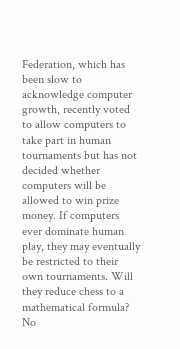Federation, which has been slow to acknowledge computer growth, recently voted to allow computers to take part in human tournaments but has not decided whether computers will be allowed to win prize money. If computers ever dominate human play, they may eventually be restricted to their own tournaments. Will they reduce chess to a mathematical formula? No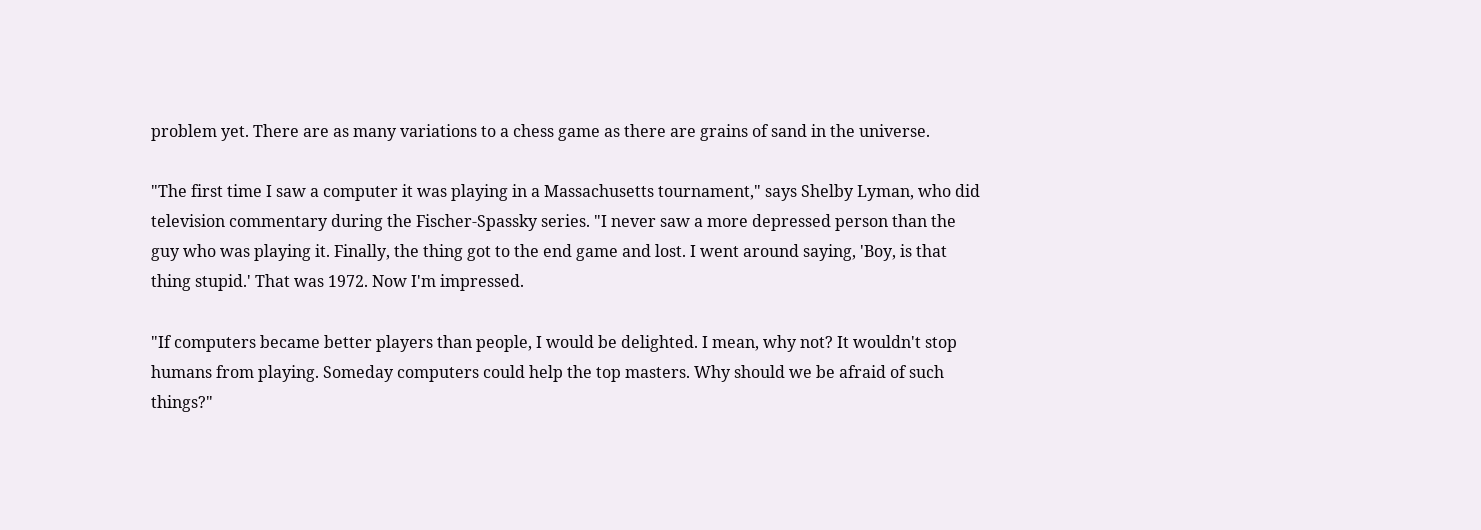problem yet. There are as many variations to a chess game as there are grains of sand in the universe.

"The first time I saw a computer it was playing in a Massachusetts tournament," says Shelby Lyman, who did television commentary during the Fischer-Spassky series. "I never saw a more depressed person than the guy who was playing it. Finally, the thing got to the end game and lost. I went around saying, 'Boy, is that thing stupid.' That was 1972. Now I'm impressed.

"If computers became better players than people, I would be delighted. I mean, why not? It wouldn't stop humans from playing. Someday computers could help the top masters. Why should we be afraid of such things?"